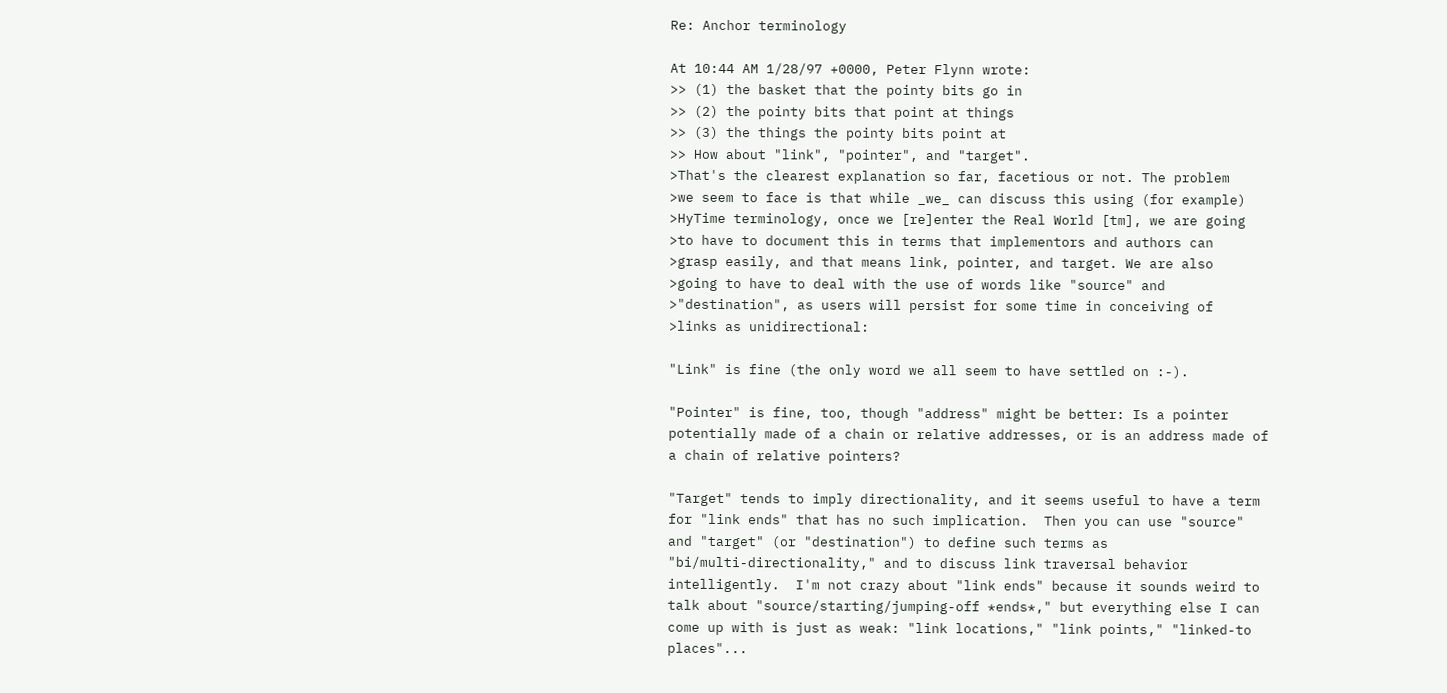Re: Anchor terminology

At 10:44 AM 1/28/97 +0000, Peter Flynn wrote:
>> (1) the basket that the pointy bits go in
>> (2) the pointy bits that point at things
>> (3) the things the pointy bits point at
>> How about "link", "pointer", and "target".
>That's the clearest explanation so far, facetious or not. The problem
>we seem to face is that while _we_ can discuss this using (for example)
>HyTime terminology, once we [re]enter the Real World [tm], we are going
>to have to document this in terms that implementors and authors can
>grasp easily, and that means link, pointer, and target. We are also
>going to have to deal with the use of words like "source" and
>"destination", as users will persist for some time in conceiving of
>links as unidirectional:

"Link" is fine (the only word we all seem to have settled on :-).

"Pointer" is fine, too, though "address" might be better: Is a pointer
potentially made of a chain or relative addresses, or is an address made of
a chain of relative pointers?

"Target" tends to imply directionality, and it seems useful to have a term
for "link ends" that has no such implication.  Then you can use "source"
and "target" (or "destination") to define such terms as
"bi/multi-directionality," and to discuss link traversal behavior
intelligently.  I'm not crazy about "link ends" because it sounds weird to
talk about "source/starting/jumping-off *ends*," but everything else I can
come up with is just as weak: "link locations," "link points," "linked-to
places"...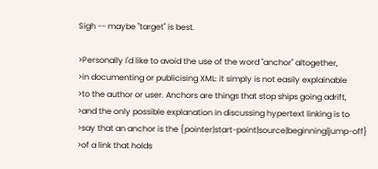Sigh -- maybe "target" is best.

>Personally I'd like to avoid the use of the word "anchor" altogether,
>in documenting or publicising XML: it simply is not easily explainable
>to the author or user. Anchors are things that stop ships going adrift,
>and the only possible explanation in discussing hypertext linking is to
>say that an anchor is the {pointer|start-point|source|beginning|jump-off}
>of a link that holds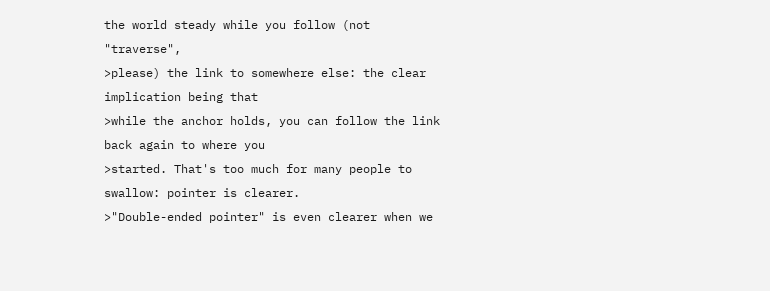the world steady while you follow (not "traverse",
>please) the link to somewhere else: the clear implication being that
>while the anchor holds, you can follow the link back again to where you
>started. That's too much for many people to swallow: pointer is clearer.
>"Double-ended pointer" is even clearer when we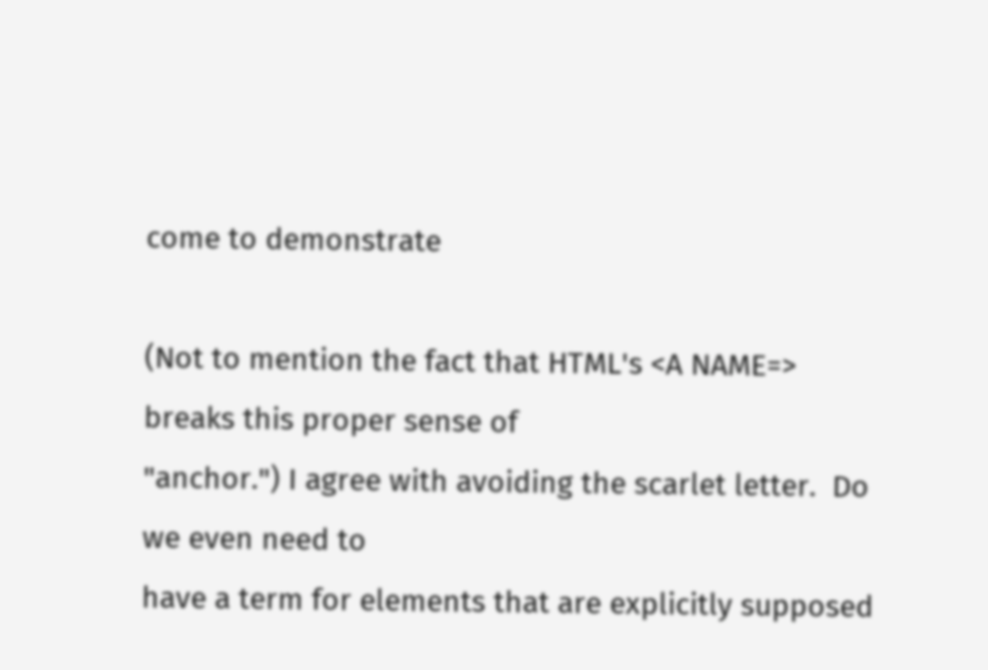come to demonstrate

(Not to mention the fact that HTML's <A NAME=> breaks this proper sense of
"anchor.") I agree with avoiding the scarlet letter.  Do we even need to
have a term for elements that are explicitly supposed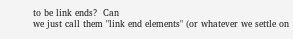to be link ends?  Can
we just call them "link end elements" (or whatever we settle on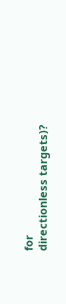for
directionless targets)?